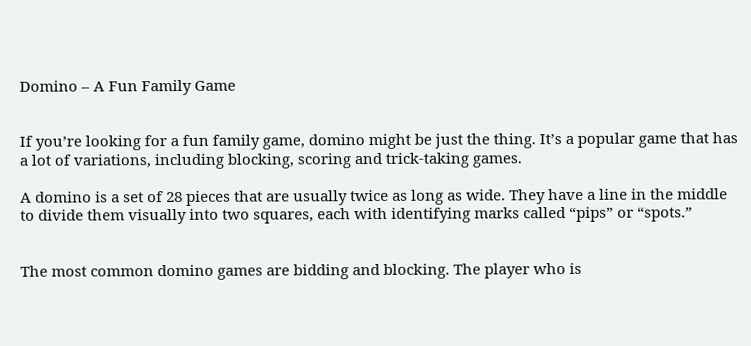Domino – A Fun Family Game


If you’re looking for a fun family game, domino might be just the thing. It’s a popular game that has a lot of variations, including blocking, scoring and trick-taking games.

A domino is a set of 28 pieces that are usually twice as long as wide. They have a line in the middle to divide them visually into two squares, each with identifying marks called “pips” or “spots.”


The most common domino games are bidding and blocking. The player who is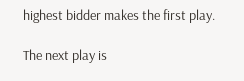highest bidder makes the first play.

The next play is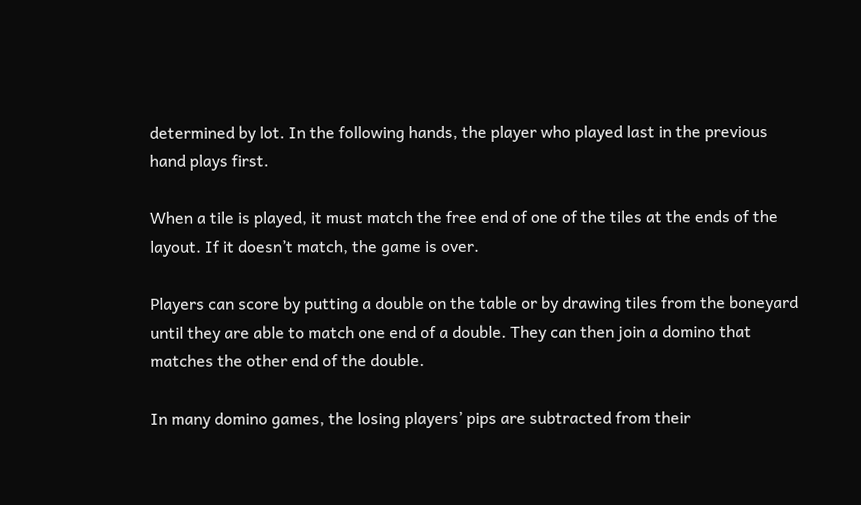determined by lot. In the following hands, the player who played last in the previous hand plays first.

When a tile is played, it must match the free end of one of the tiles at the ends of the layout. If it doesn’t match, the game is over.

Players can score by putting a double on the table or by drawing tiles from the boneyard until they are able to match one end of a double. They can then join a domino that matches the other end of the double.

In many domino games, the losing players’ pips are subtracted from their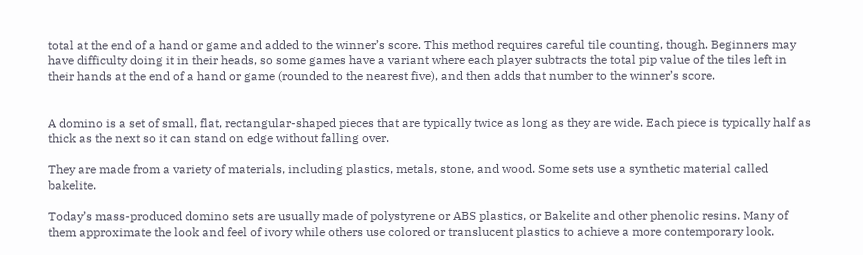total at the end of a hand or game and added to the winner’s score. This method requires careful tile counting, though. Beginners may have difficulty doing it in their heads, so some games have a variant where each player subtracts the total pip value of the tiles left in their hands at the end of a hand or game (rounded to the nearest five), and then adds that number to the winner’s score.


A domino is a set of small, flat, rectangular-shaped pieces that are typically twice as long as they are wide. Each piece is typically half as thick as the next so it can stand on edge without falling over.

They are made from a variety of materials, including plastics, metals, stone, and wood. Some sets use a synthetic material called bakelite.

Today’s mass-produced domino sets are usually made of polystyrene or ABS plastics, or Bakelite and other phenolic resins. Many of them approximate the look and feel of ivory while others use colored or translucent plastics to achieve a more contemporary look.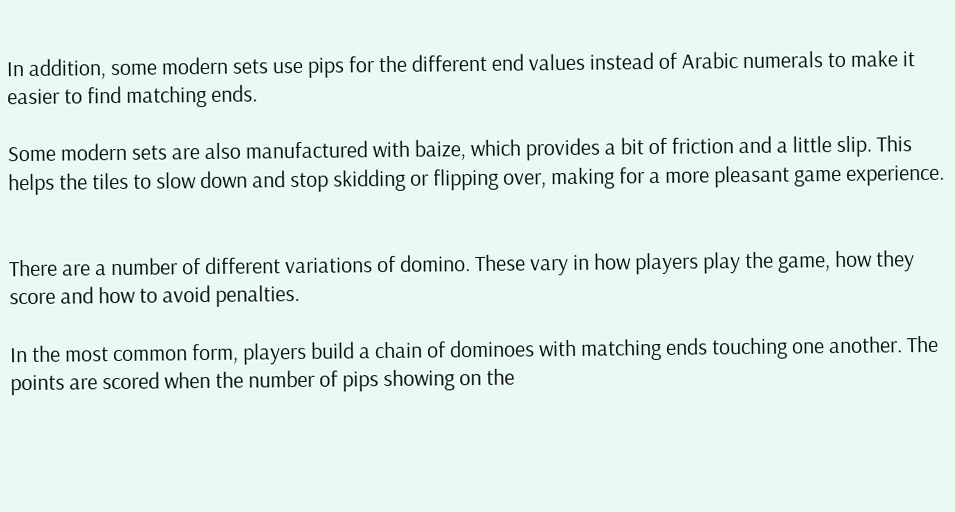In addition, some modern sets use pips for the different end values instead of Arabic numerals to make it easier to find matching ends.

Some modern sets are also manufactured with baize, which provides a bit of friction and a little slip. This helps the tiles to slow down and stop skidding or flipping over, making for a more pleasant game experience.


There are a number of different variations of domino. These vary in how players play the game, how they score and how to avoid penalties.

In the most common form, players build a chain of dominoes with matching ends touching one another. The points are scored when the number of pips showing on the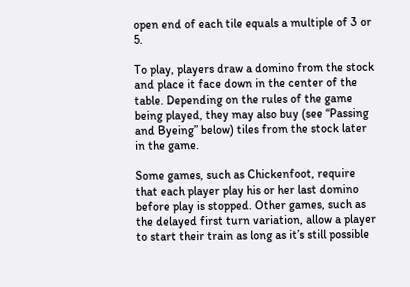open end of each tile equals a multiple of 3 or 5.

To play, players draw a domino from the stock and place it face down in the center of the table. Depending on the rules of the game being played, they may also buy (see “Passing and Byeing” below) tiles from the stock later in the game.

Some games, such as Chickenfoot, require that each player play his or her last domino before play is stopped. Other games, such as the delayed first turn variation, allow a player to start their train as long as it’s still possible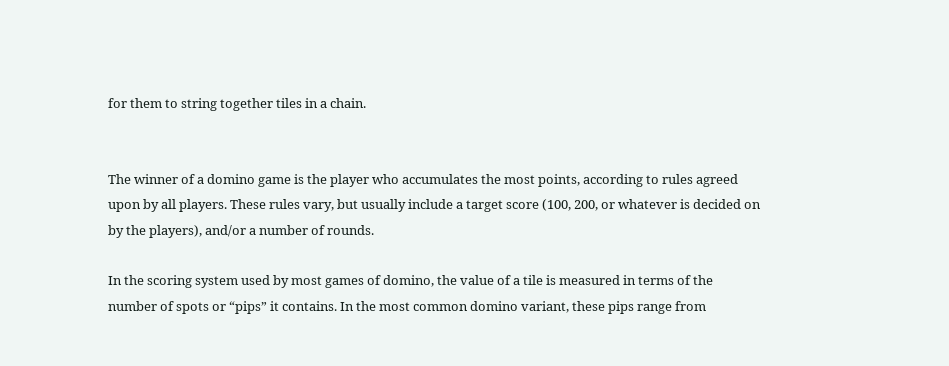for them to string together tiles in a chain.


The winner of a domino game is the player who accumulates the most points, according to rules agreed upon by all players. These rules vary, but usually include a target score (100, 200, or whatever is decided on by the players), and/or a number of rounds.

In the scoring system used by most games of domino, the value of a tile is measured in terms of the number of spots or “pips” it contains. In the most common domino variant, these pips range from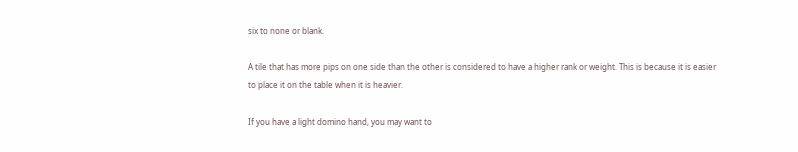six to none or blank.

A tile that has more pips on one side than the other is considered to have a higher rank or weight. This is because it is easier to place it on the table when it is heavier.

If you have a light domino hand, you may want to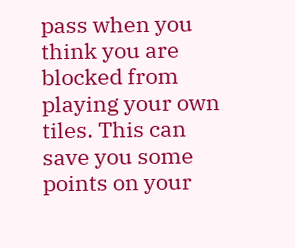pass when you think you are blocked from playing your own tiles. This can save you some points on your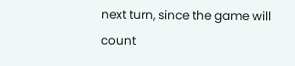next turn, since the game will count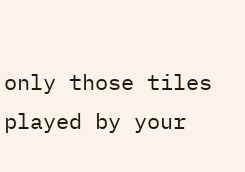only those tiles played by your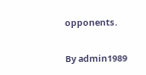opponents.

By admin1989